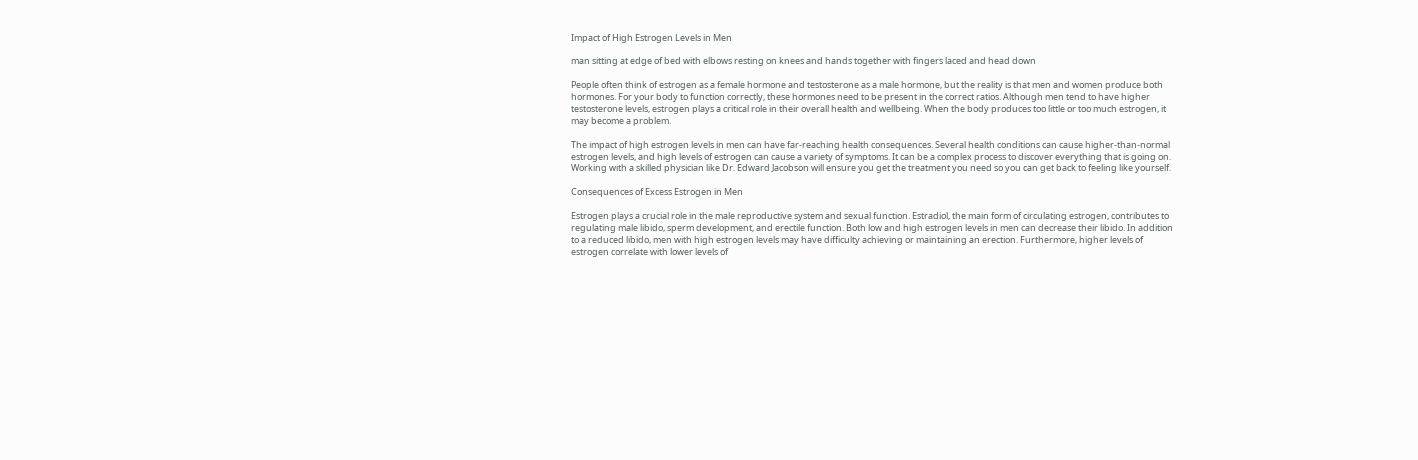Impact of High Estrogen Levels in Men

man sitting at edge of bed with elbows resting on knees and hands together with fingers laced and head down

People often think of estrogen as a female hormone and testosterone as a male hormone, but the reality is that men and women produce both hormones. For your body to function correctly, these hormones need to be present in the correct ratios. Although men tend to have higher testosterone levels, estrogen plays a critical role in their overall health and wellbeing. When the body produces too little or too much estrogen, it may become a problem.

The impact of high estrogen levels in men can have far-reaching health consequences. Several health conditions can cause higher-than-normal estrogen levels, and high levels of estrogen can cause a variety of symptoms. It can be a complex process to discover everything that is going on. Working with a skilled physician like Dr. Edward Jacobson will ensure you get the treatment you need so you can get back to feeling like yourself.

Consequences of Excess Estrogen in Men

Estrogen plays a crucial role in the male reproductive system and sexual function. Estradiol, the main form of circulating estrogen, contributes to regulating male libido, sperm development, and erectile function. Both low and high estrogen levels in men can decrease their libido. In addition to a reduced libido, men with high estrogen levels may have difficulty achieving or maintaining an erection. Furthermore, higher levels of estrogen correlate with lower levels of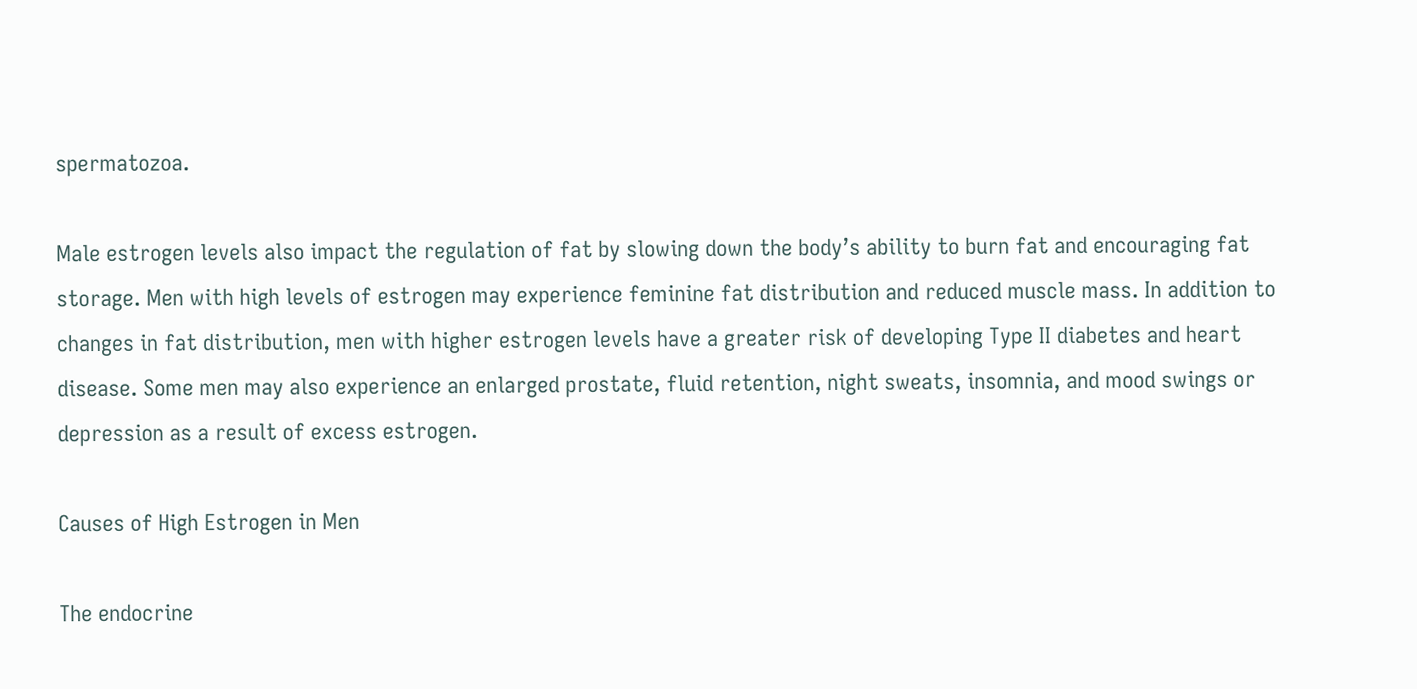spermatozoa.

Male estrogen levels also impact the regulation of fat by slowing down the body’s ability to burn fat and encouraging fat storage. Men with high levels of estrogen may experience feminine fat distribution and reduced muscle mass. In addition to changes in fat distribution, men with higher estrogen levels have a greater risk of developing Type II diabetes and heart disease. Some men may also experience an enlarged prostate, fluid retention, night sweats, insomnia, and mood swings or depression as a result of excess estrogen.

Causes of High Estrogen in Men

The endocrine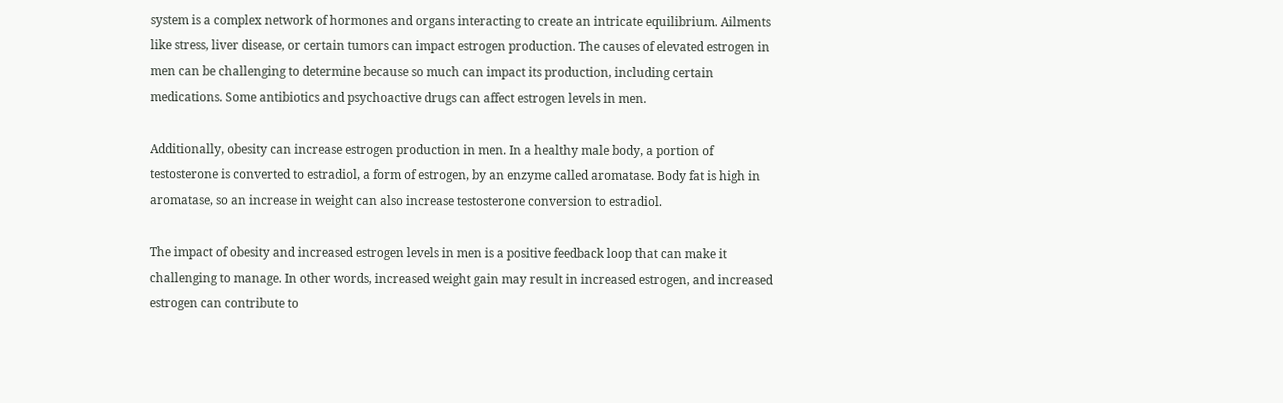system is a complex network of hormones and organs interacting to create an intricate equilibrium. Ailments like stress, liver disease, or certain tumors can impact estrogen production. The causes of elevated estrogen in men can be challenging to determine because so much can impact its production, including certain medications. Some antibiotics and psychoactive drugs can affect estrogen levels in men.

Additionally, obesity can increase estrogen production in men. In a healthy male body, a portion of testosterone is converted to estradiol, a form of estrogen, by an enzyme called aromatase. Body fat is high in aromatase, so an increase in weight can also increase testosterone conversion to estradiol.

The impact of obesity and increased estrogen levels in men is a positive feedback loop that can make it challenging to manage. In other words, increased weight gain may result in increased estrogen, and increased estrogen can contribute to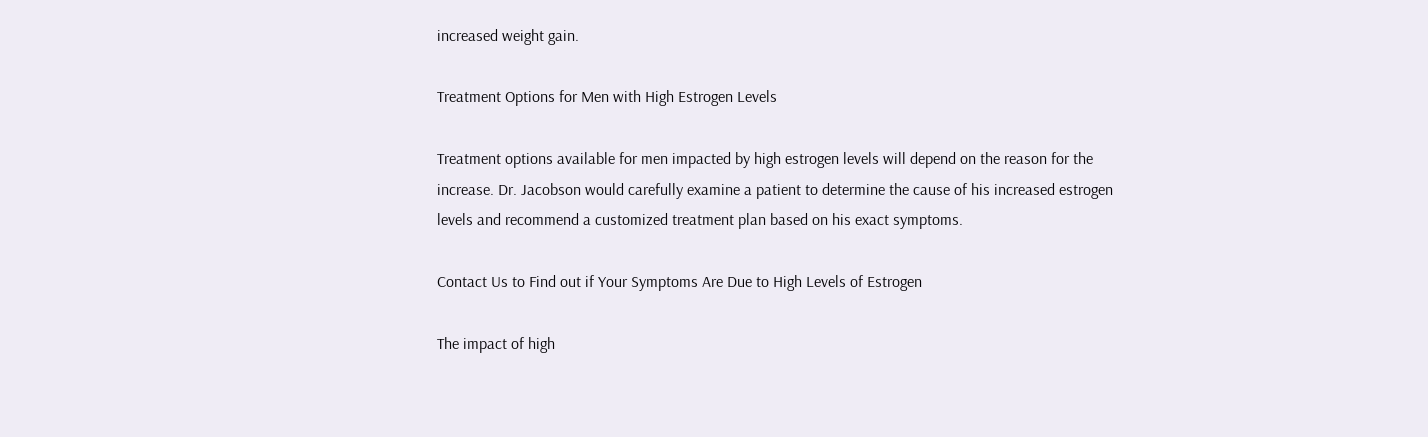increased weight gain.

Treatment Options for Men with High Estrogen Levels

Treatment options available for men impacted by high estrogen levels will depend on the reason for the increase. Dr. Jacobson would carefully examine a patient to determine the cause of his increased estrogen levels and recommend a customized treatment plan based on his exact symptoms.

Contact Us to Find out if Your Symptoms Are Due to High Levels of Estrogen

The impact of high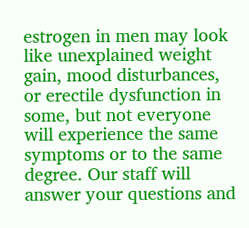estrogen in men may look like unexplained weight gain, mood disturbances, or erectile dysfunction in some, but not everyone will experience the same symptoms or to the same degree. Our staff will answer your questions and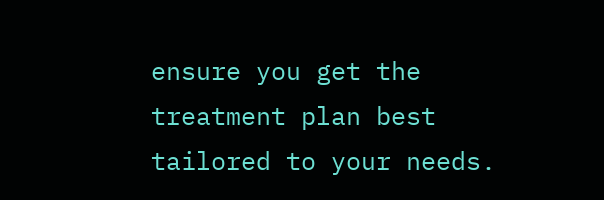ensure you get the treatment plan best tailored to your needs.